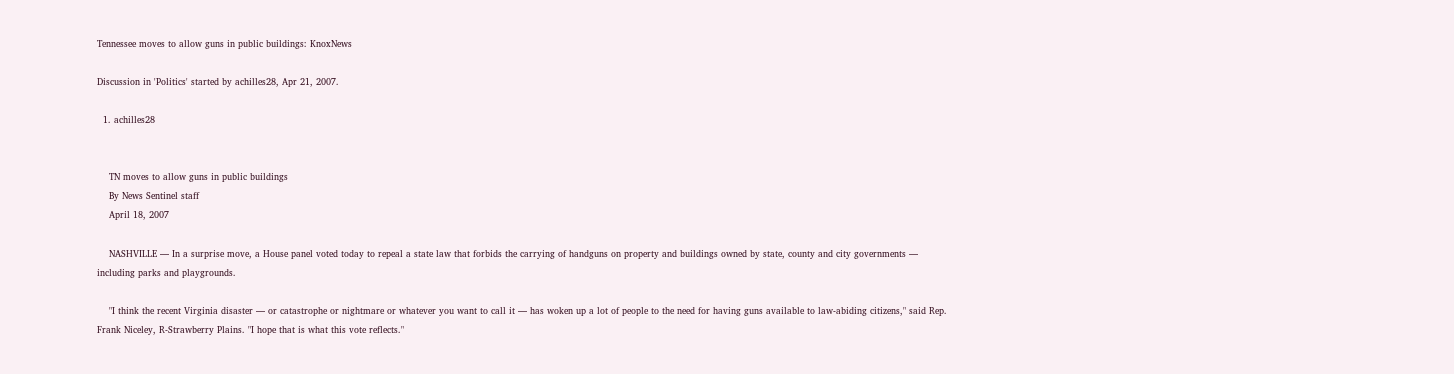Tennessee moves to allow guns in public buildings: KnoxNews

Discussion in 'Politics' started by achilles28, Apr 21, 2007.

  1. achilles28


    TN moves to allow guns in public buildings
    By News Sentinel staff
    April 18, 2007

    NASHVILLE — In a surprise move, a House panel voted today to repeal a state law that forbids the carrying of handguns on property and buildings owned by state, county and city governments — including parks and playgrounds.

    "I think the recent Virginia disaster — or catastrophe or nightmare or whatever you want to call it — has woken up a lot of people to the need for having guns available to law-abiding citizens," said Rep. Frank Niceley, R-Strawberry Plains. "I hope that is what this vote reflects."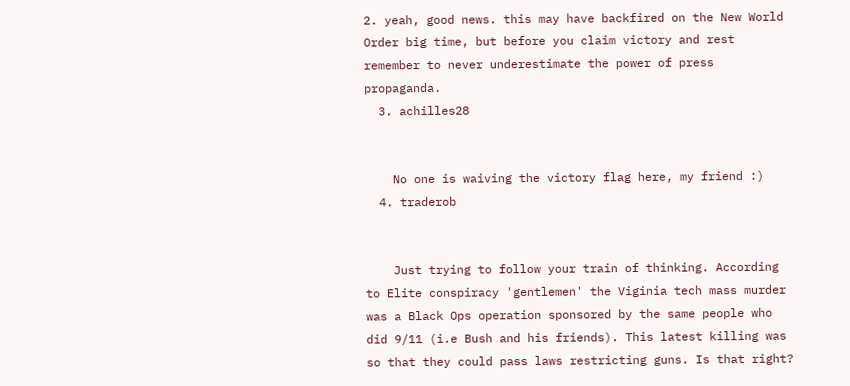2. yeah, good news. this may have backfired on the New World Order big time, but before you claim victory and rest remember to never underestimate the power of press propaganda.
  3. achilles28


    No one is waiving the victory flag here, my friend :)
  4. traderob


    Just trying to follow your train of thinking. According to Elite conspiracy 'gentlemen' the Viginia tech mass murder was a Black Ops operation sponsored by the same people who did 9/11 (i.e Bush and his friends). This latest killing was so that they could pass laws restricting guns. Is that right?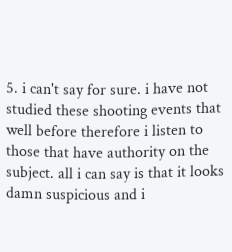5. i can't say for sure. i have not studied these shooting events that well before therefore i listen to those that have authority on the subject. all i can say is that it looks damn suspicious and i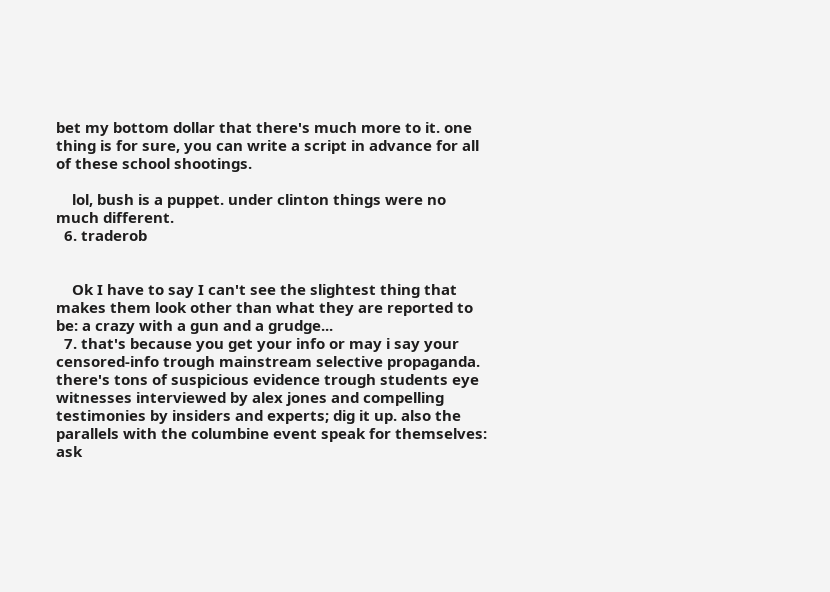bet my bottom dollar that there's much more to it. one thing is for sure, you can write a script in advance for all of these school shootings.

    lol, bush is a puppet. under clinton things were no much different.
  6. traderob


    Ok I have to say I can't see the slightest thing that makes them look other than what they are reported to be: a crazy with a gun and a grudge...
  7. that's because you get your info or may i say your censored-info trough mainstream selective propaganda. there's tons of suspicious evidence trough students eye witnesses interviewed by alex jones and compelling testimonies by insiders and experts; dig it up. also the parallels with the columbine event speak for themselves: ask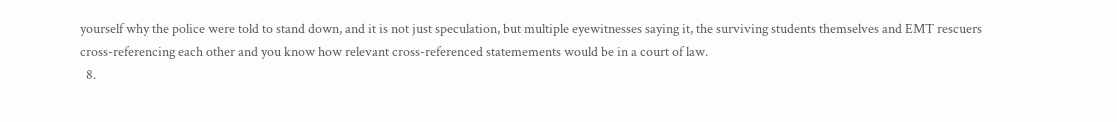yourself why the police were told to stand down, and it is not just speculation, but multiple eyewitnesses saying it, the surviving students themselves and EMT rescuers cross-referencing each other and you know how relevant cross-referenced statemements would be in a court of law.
  8.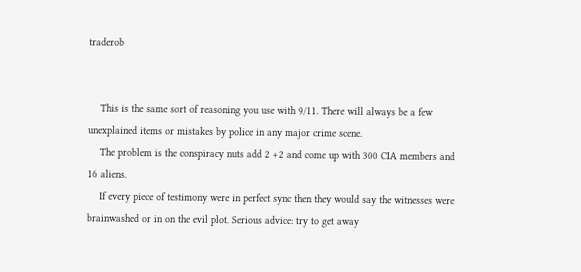traderob


    This is the same sort of reasoning you use with 9/11. There will always be a few unexplained items or mistakes by police in any major crime scene.
    The problem is the conspiracy nuts add 2 +2 and come up with 300 CIA members and 16 aliens.
    If every piece of testimony were in perfect sync then they would say the witnesses were brainwashed or in on the evil plot. Serious advice: try to get away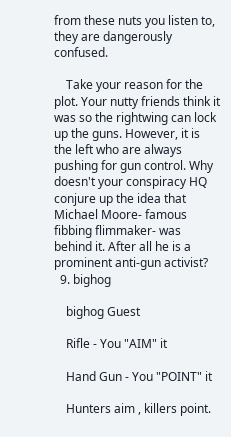from these nuts you listen to, they are dangerously confused.

    Take your reason for the plot. Your nutty friends think it was so the rightwing can lock up the guns. However, it is the left who are always pushing for gun control. Why doesn't your conspiracy HQ conjure up the idea that Michael Moore- famous fibbing flimmaker- was behind it. After all he is a prominent anti-gun activist?
  9. bighog

    bighog Guest

    Rifle - You "AIM" it

    Hand Gun - You "POINT" it

    Hunters aim , killers point.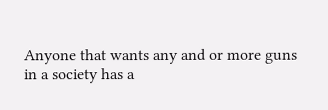Anyone that wants any and or more guns in a society has a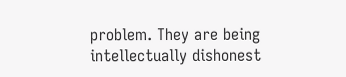problem. They are being intellectually dishonest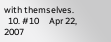with themselves.
  10. #10     Apr 22, 2007